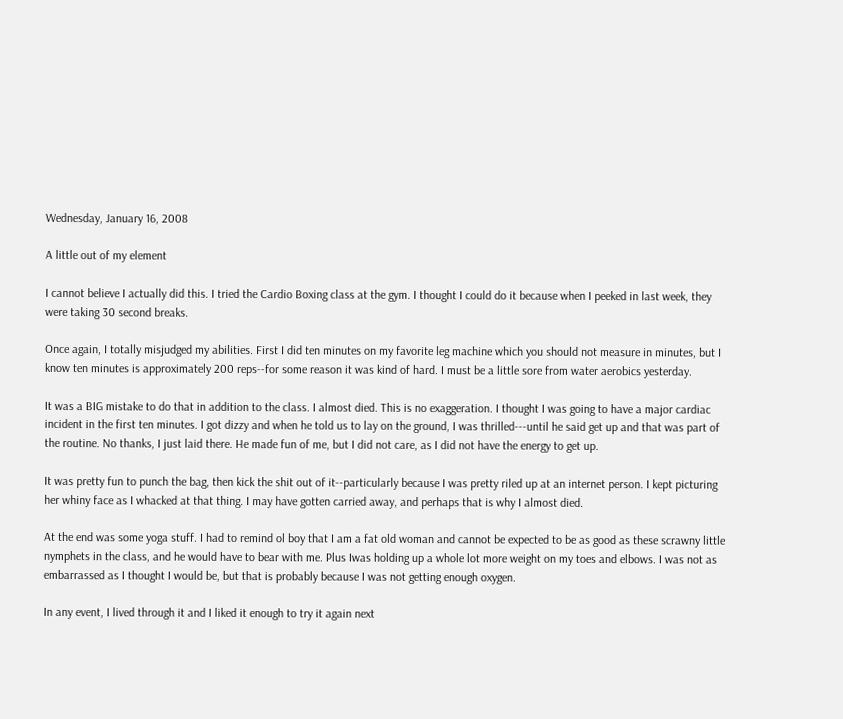Wednesday, January 16, 2008

A little out of my element

I cannot believe I actually did this. I tried the Cardio Boxing class at the gym. I thought I could do it because when I peeked in last week, they were taking 30 second breaks.

Once again, I totally misjudged my abilities. First I did ten minutes on my favorite leg machine which you should not measure in minutes, but I know ten minutes is approximately 200 reps--for some reason it was kind of hard. I must be a little sore from water aerobics yesterday.

It was a BIG mistake to do that in addition to the class. I almost died. This is no exaggeration. I thought I was going to have a major cardiac incident in the first ten minutes. I got dizzy and when he told us to lay on the ground, I was thrilled---until he said get up and that was part of the routine. No thanks, I just laid there. He made fun of me, but I did not care, as I did not have the energy to get up.

It was pretty fun to punch the bag, then kick the shit out of it--particularly because I was pretty riled up at an internet person. I kept picturing her whiny face as I whacked at that thing. I may have gotten carried away, and perhaps that is why I almost died.

At the end was some yoga stuff. I had to remind ol boy that I am a fat old woman and cannot be expected to be as good as these scrawny little nymphets in the class, and he would have to bear with me. Plus Iwas holding up a whole lot more weight on my toes and elbows. I was not as embarrassed as I thought I would be, but that is probably because I was not getting enough oxygen.

In any event, I lived through it and I liked it enough to try it again next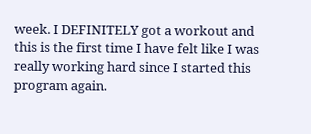week. I DEFINITELY got a workout and this is the first time I have felt like I was really working hard since I started this program again.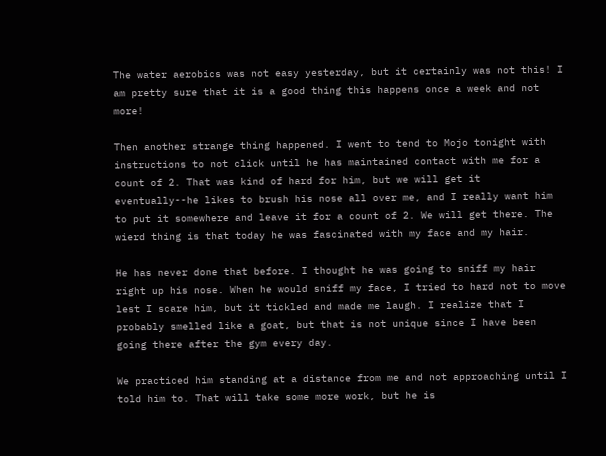The water aerobics was not easy yesterday, but it certainly was not this! I am pretty sure that it is a good thing this happens once a week and not more!

Then another strange thing happened. I went to tend to Mojo tonight with instructions to not click until he has maintained contact with me for a count of 2. That was kind of hard for him, but we will get it eventually--he likes to brush his nose all over me, and I really want him to put it somewhere and leave it for a count of 2. We will get there. The wierd thing is that today he was fascinated with my face and my hair.

He has never done that before. I thought he was going to sniff my hair right up his nose. When he would sniff my face, I tried to hard not to move lest I scare him, but it tickled and made me laugh. I realize that I probably smelled like a goat, but that is not unique since I have been going there after the gym every day.

We practiced him standing at a distance from me and not approaching until I told him to. That will take some more work, but he is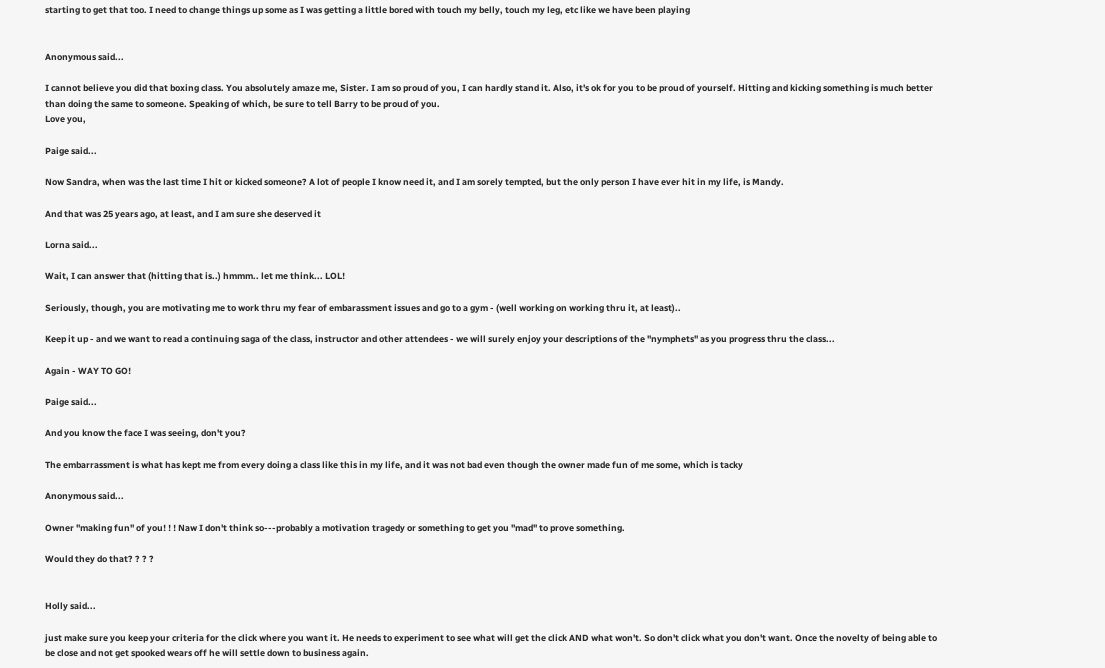starting to get that too. I need to change things up some as I was getting a little bored with touch my belly, touch my leg, etc like we have been playing


Anonymous said...

I cannot believe you did that boxing class. You absolutely amaze me, Sister. I am so proud of you, I can hardly stand it. Also, it's ok for you to be proud of yourself. Hitting and kicking something is much better than doing the same to someone. Speaking of which, be sure to tell Barry to be proud of you.
Love you,

Paige said...

Now Sandra, when was the last time I hit or kicked someone? A lot of people I know need it, and I am sorely tempted, but the only person I have ever hit in my life, is Mandy.

And that was 25 years ago, at least, and I am sure she deserved it

Lorna said...

Wait, I can answer that (hitting that is..) hmmm.. let me think... LOL!

Seriously, though, you are motivating me to work thru my fear of embarassment issues and go to a gym - (well working on working thru it, at least)..

Keep it up - and we want to read a continuing saga of the class, instructor and other attendees - we will surely enjoy your descriptions of the "nymphets" as you progress thru the class...

Again - WAY TO GO!

Paige said...

And you know the face I was seeing, don't you?

The embarrassment is what has kept me from every doing a class like this in my life, and it was not bad even though the owner made fun of me some, which is tacky

Anonymous said...

Owner "making fun" of you! ! ! Naw I don't think so---probably a motivation tragedy or something to get you "mad" to prove something.

Would they do that? ? ? ?


Holly said...

just make sure you keep your criteria for the click where you want it. He needs to experiment to see what will get the click AND what won't. So don't click what you don't want. Once the novelty of being able to be close and not get spooked wears off he will settle down to business again.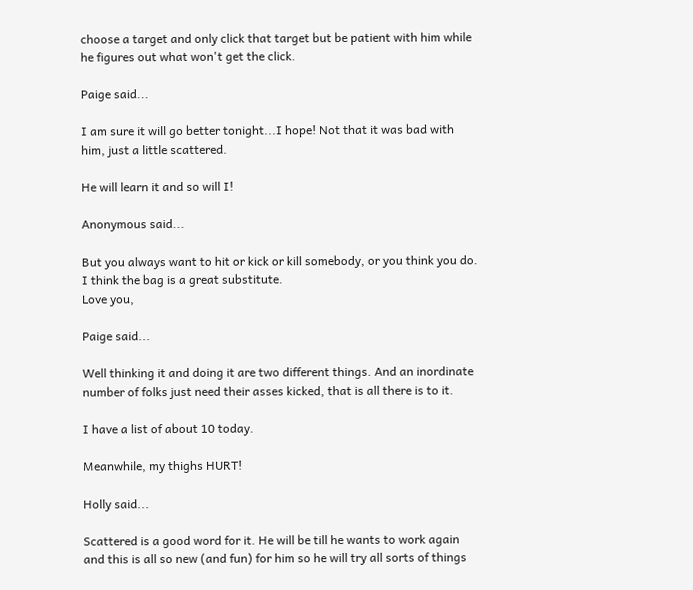choose a target and only click that target but be patient with him while he figures out what won't get the click.

Paige said...

I am sure it will go better tonight...I hope! Not that it was bad with him, just a little scattered.

He will learn it and so will I!

Anonymous said...

But you always want to hit or kick or kill somebody, or you think you do. I think the bag is a great substitute.
Love you,

Paige said...

Well thinking it and doing it are two different things. And an inordinate number of folks just need their asses kicked, that is all there is to it.

I have a list of about 10 today.

Meanwhile, my thighs HURT!

Holly said...

Scattered is a good word for it. He will be till he wants to work again and this is all so new (and fun) for him so he will try all sorts of things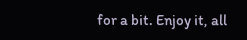for a bit. Enjoy it, all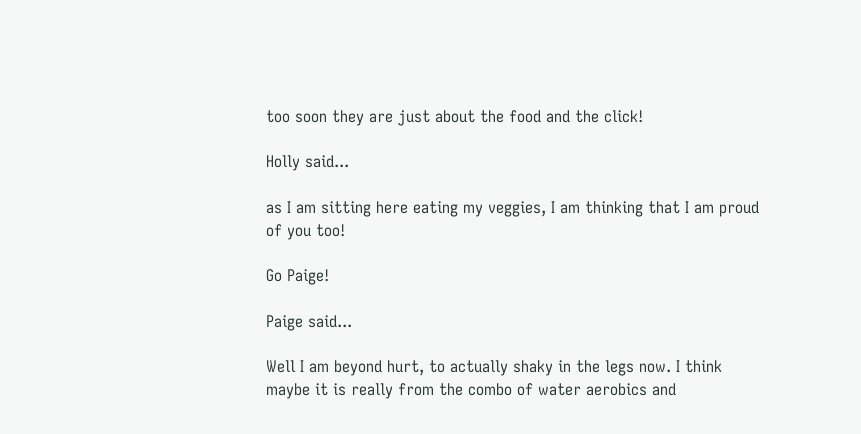too soon they are just about the food and the click!

Holly said...

as I am sitting here eating my veggies, I am thinking that I am proud of you too!

Go Paige!

Paige said...

Well I am beyond hurt, to actually shaky in the legs now. I think maybe it is really from the combo of water aerobics and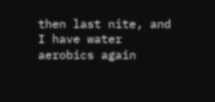then last nite, and I have water aerobics again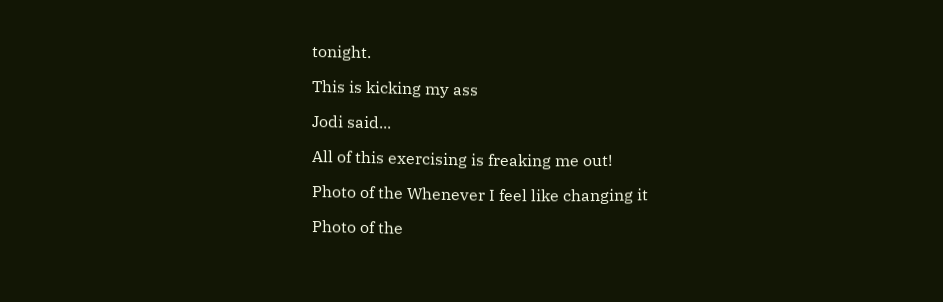tonight.

This is kicking my ass

Jodi said...

All of this exercising is freaking me out!

Photo of the Whenever I feel like changing it

Photo of the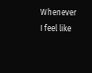Whenever I feel like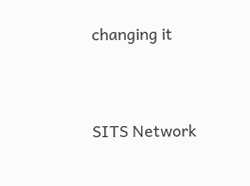changing it


SITS Network